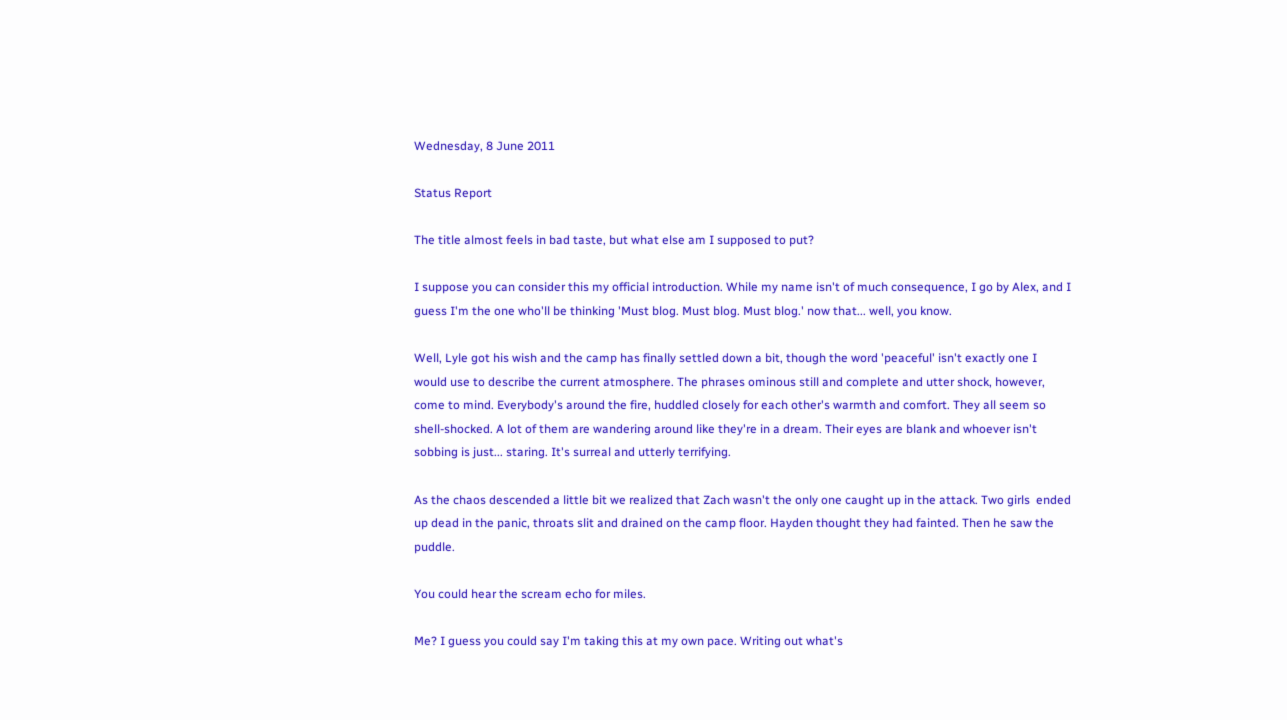Wednesday, 8 June 2011

Status Report

The title almost feels in bad taste, but what else am I supposed to put?

I suppose you can consider this my official introduction. While my name isn't of much consequence, I go by Alex, and I guess I'm the one who'll be thinking 'Must blog. Must blog. Must blog.' now that... well, you know.

Well, Lyle got his wish and the camp has finally settled down a bit, though the word 'peaceful' isn't exactly one I would use to describe the current atmosphere. The phrases ominous still and complete and utter shock, however, come to mind. Everybody's around the fire, huddled closely for each other's warmth and comfort. They all seem so shell-shocked. A lot of them are wandering around like they're in a dream. Their eyes are blank and whoever isn't sobbing is just... staring. It's surreal and utterly terrifying.

As the chaos descended a little bit we realized that Zach wasn't the only one caught up in the attack. Two girls  ended up dead in the panic, throats slit and drained on the camp floor. Hayden thought they had fainted. Then he saw the puddle.

You could hear the scream echo for miles.

Me? I guess you could say I'm taking this at my own pace. Writing out what's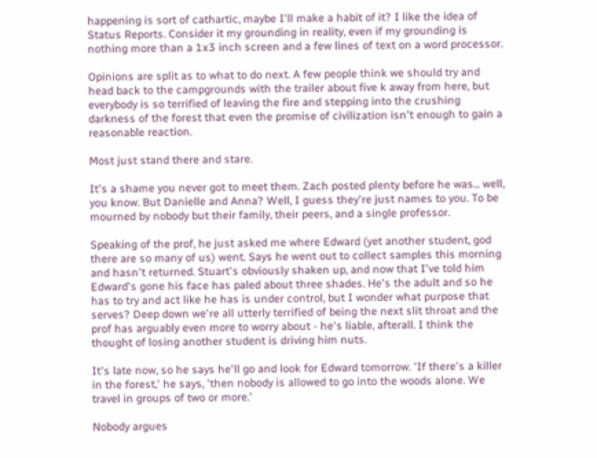happening is sort of cathartic, maybe I'll make a habit of it? I like the idea of Status Reports. Consider it my grounding in reality, even if my grounding is nothing more than a 1x3 inch screen and a few lines of text on a word processor.

Opinions are split as to what to do next. A few people think we should try and head back to the campgrounds with the trailer about five k away from here, but everybody is so terrified of leaving the fire and stepping into the crushing darkness of the forest that even the promise of civilization isn't enough to gain a reasonable reaction.

Most just stand there and stare.

It's a shame you never got to meet them. Zach posted plenty before he was... well, you know. But Danielle and Anna? Well, I guess they're just names to you. To be mourned by nobody but their family, their peers, and a single professor.

Speaking of the prof, he just asked me where Edward (yet another student, god there are so many of us) went. Says he went out to collect samples this morning and hasn't returned. Stuart's obviously shaken up, and now that I've told him Edward's gone his face has paled about three shades. He's the adult and so he has to try and act like he has is under control, but I wonder what purpose that serves? Deep down we're all utterly terrified of being the next slit throat and the prof has arguably even more to worry about - he's liable, afterall. I think the thought of losing another student is driving him nuts.

It's late now, so he says he'll go and look for Edward tomorrow. 'If there's a killer in the forest,' he says, 'then nobody is allowed to go into the woods alone. We travel in groups of two or more.'

Nobody argues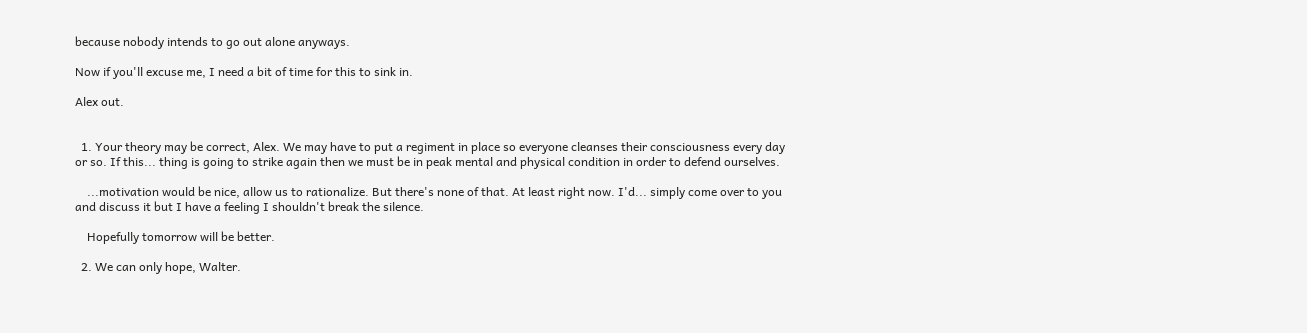because nobody intends to go out alone anyways.

Now if you'll excuse me, I need a bit of time for this to sink in.

Alex out.


  1. Your theory may be correct, Alex. We may have to put a regiment in place so everyone cleanses their consciousness every day or so. If this... thing is going to strike again then we must be in peak mental and physical condition in order to defend ourselves.

    ...motivation would be nice, allow us to rationalize. But there's none of that. At least right now. I'd... simply come over to you and discuss it but I have a feeling I shouldn't break the silence.

    Hopefully tomorrow will be better.

  2. We can only hope, Walter.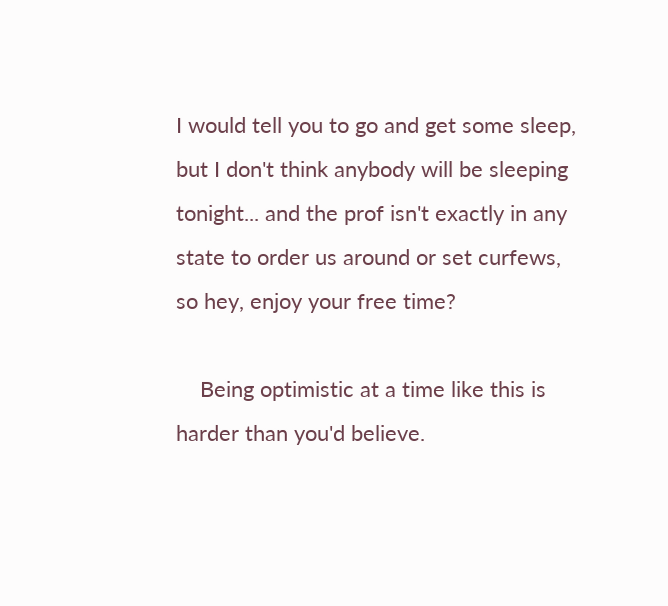I would tell you to go and get some sleep, but I don't think anybody will be sleeping tonight... and the prof isn't exactly in any state to order us around or set curfews, so hey, enjoy your free time?

    Being optimistic at a time like this is harder than you'd believe.